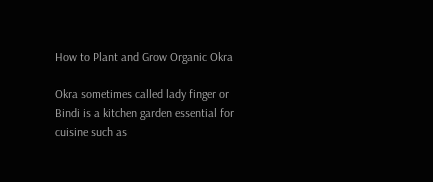How to Plant and Grow Organic Okra

Okra sometimes called lady finger or
Bindi is a kitchen garden essential for cuisine such as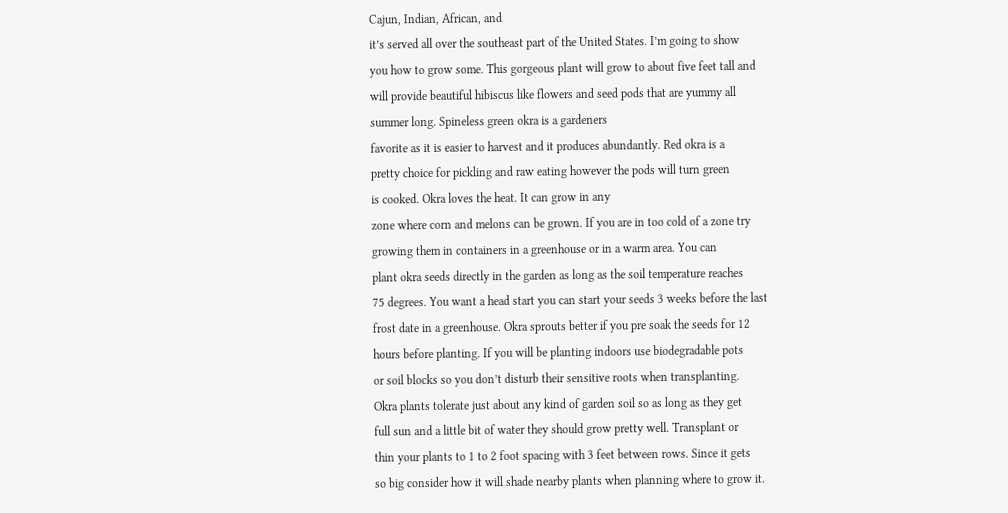Cajun, Indian, African, and
it’s served all over the southeast part of the United States. I’m going to show
you how to grow some. This gorgeous plant will grow to about five feet tall and
will provide beautiful hibiscus like flowers and seed pods that are yummy all
summer long. Spineless green okra is a gardeners
favorite as it is easier to harvest and it produces abundantly. Red okra is a
pretty choice for pickling and raw eating however the pods will turn green
is cooked. Okra loves the heat. It can grow in any
zone where corn and melons can be grown. If you are in too cold of a zone try
growing them in containers in a greenhouse or in a warm area. You can
plant okra seeds directly in the garden as long as the soil temperature reaches
75 degrees. You want a head start you can start your seeds 3 weeks before the last
frost date in a greenhouse. Okra sprouts better if you pre soak the seeds for 12
hours before planting. If you will be planting indoors use biodegradable pots
or soil blocks so you don’t disturb their sensitive roots when transplanting.
Okra plants tolerate just about any kind of garden soil so as long as they get
full sun and a little bit of water they should grow pretty well. Transplant or
thin your plants to 1 to 2 foot spacing with 3 feet between rows. Since it gets
so big consider how it will shade nearby plants when planning where to grow it.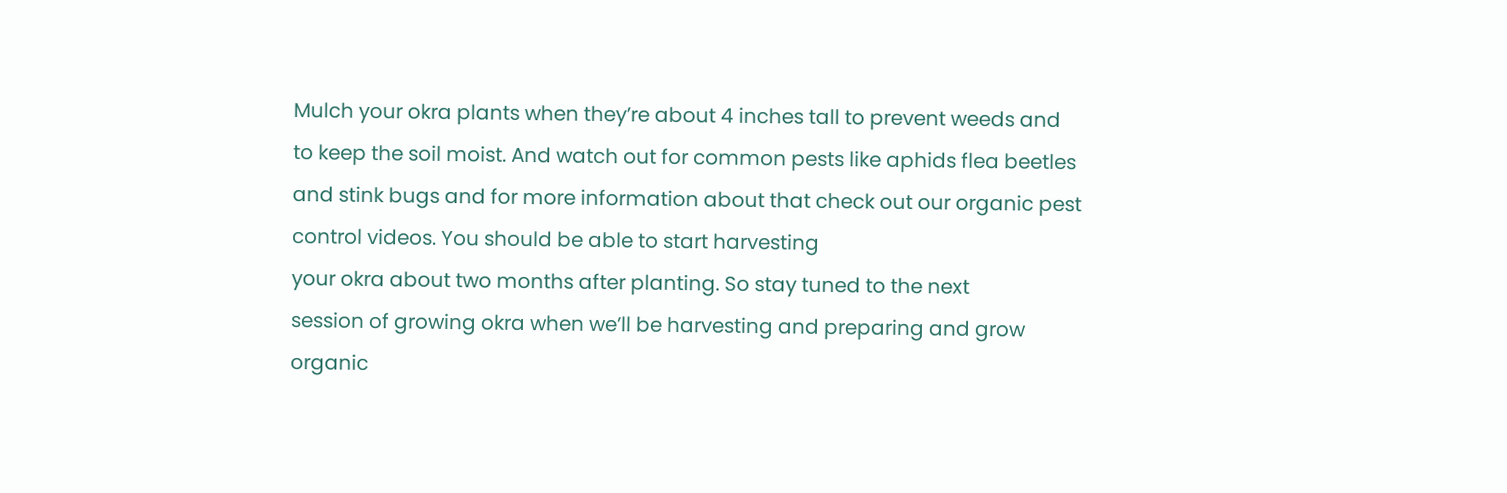Mulch your okra plants when they’re about 4 inches tall to prevent weeds and
to keep the soil moist. And watch out for common pests like aphids flea beetles
and stink bugs and for more information about that check out our organic pest
control videos. You should be able to start harvesting
your okra about two months after planting. So stay tuned to the next
session of growing okra when we’ll be harvesting and preparing and grow
organic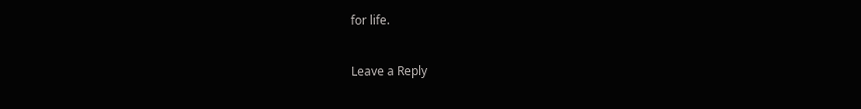for life.

Leave a Reply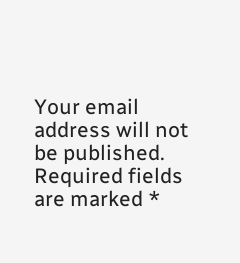Your email address will not be published. Required fields are marked *